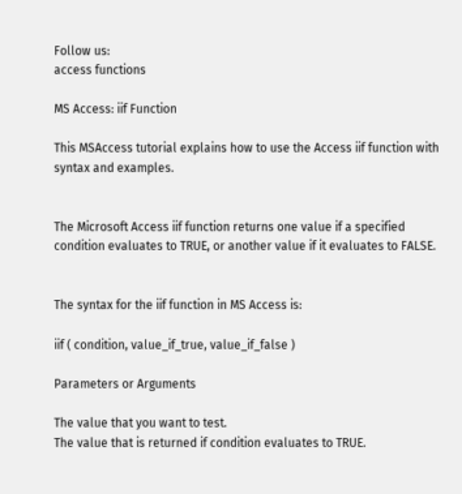Follow us:
access functions

MS Access: iif Function

This MSAccess tutorial explains how to use the Access iif function with syntax and examples.


The Microsoft Access iif function returns one value if a specified condition evaluates to TRUE, or another value if it evaluates to FALSE.


The syntax for the iif function in MS Access is:

iif ( condition, value_if_true, value_if_false )

Parameters or Arguments

The value that you want to test.
The value that is returned if condition evaluates to TRUE.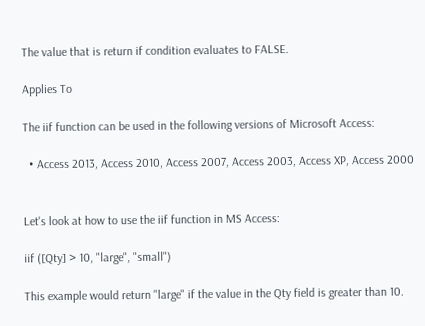The value that is return if condition evaluates to FALSE.

Applies To

The iif function can be used in the following versions of Microsoft Access:

  • Access 2013, Access 2010, Access 2007, Access 2003, Access XP, Access 2000


Let's look at how to use the iif function in MS Access:

iif ([Qty] > 10, "large", "small")

This example would return "large" if the value in the Qty field is greater than 10.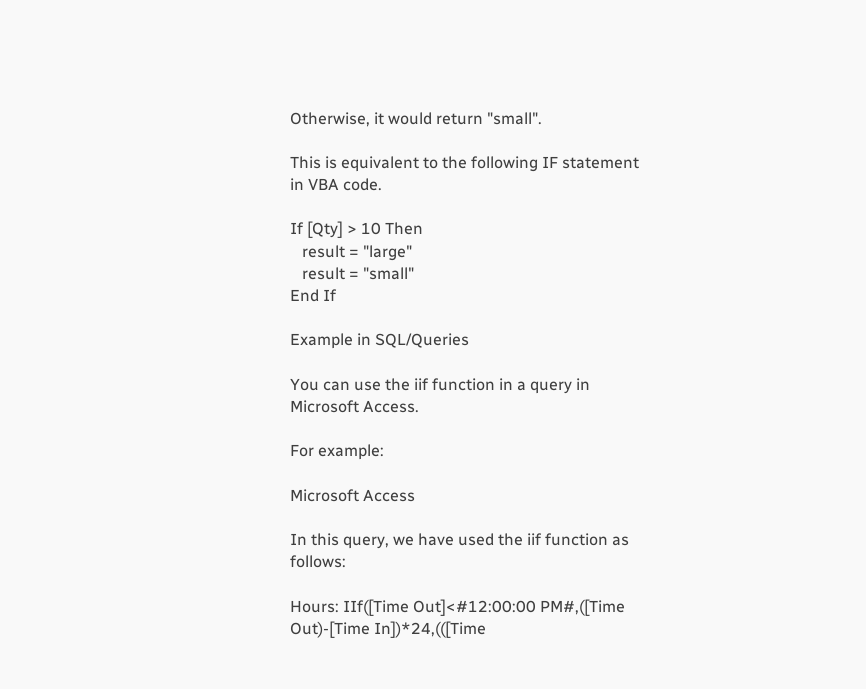Otherwise, it would return "small".

This is equivalent to the following IF statement in VBA code.

If [Qty] > 10 Then
   result = "large"
   result = "small"
End If

Example in SQL/Queries

You can use the iif function in a query in Microsoft Access.

For example:

Microsoft Access

In this query, we have used the iif function as follows:

Hours: IIf([Time Out]<#12:00:00 PM#,([Time Out)-[Time In])*24,(([Time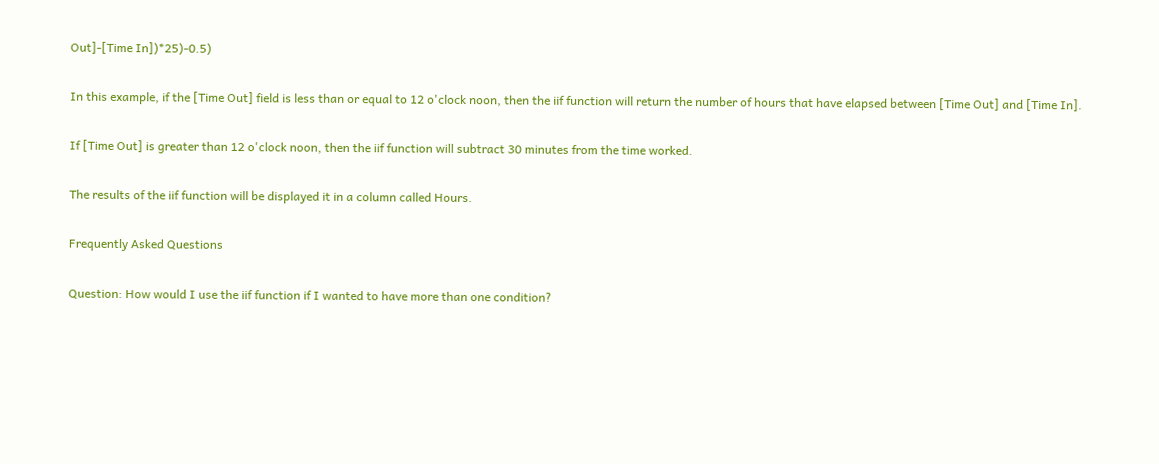Out]-[Time In])*25)-0.5)

In this example, if the [Time Out] field is less than or equal to 12 o'clock noon, then the iif function will return the number of hours that have elapsed between [Time Out] and [Time In].

If [Time Out] is greater than 12 o'clock noon, then the iif function will subtract 30 minutes from the time worked.

The results of the iif function will be displayed it in a column called Hours.

Frequently Asked Questions

Question: How would I use the iif function if I wanted to have more than one condition?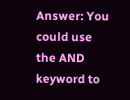Answer: You could use the AND keyword to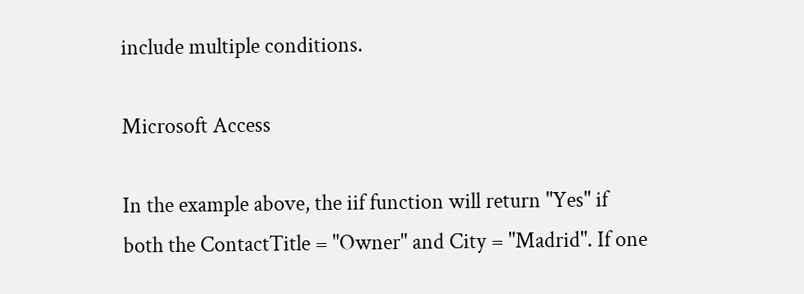include multiple conditions.

Microsoft Access

In the example above, the iif function will return "Yes" if both the ContactTitle = "Owner" and City = "Madrid". If one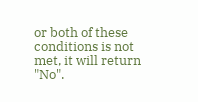or both of these conditions is not met, it will return "No".